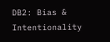DB2: Bias & Intentionality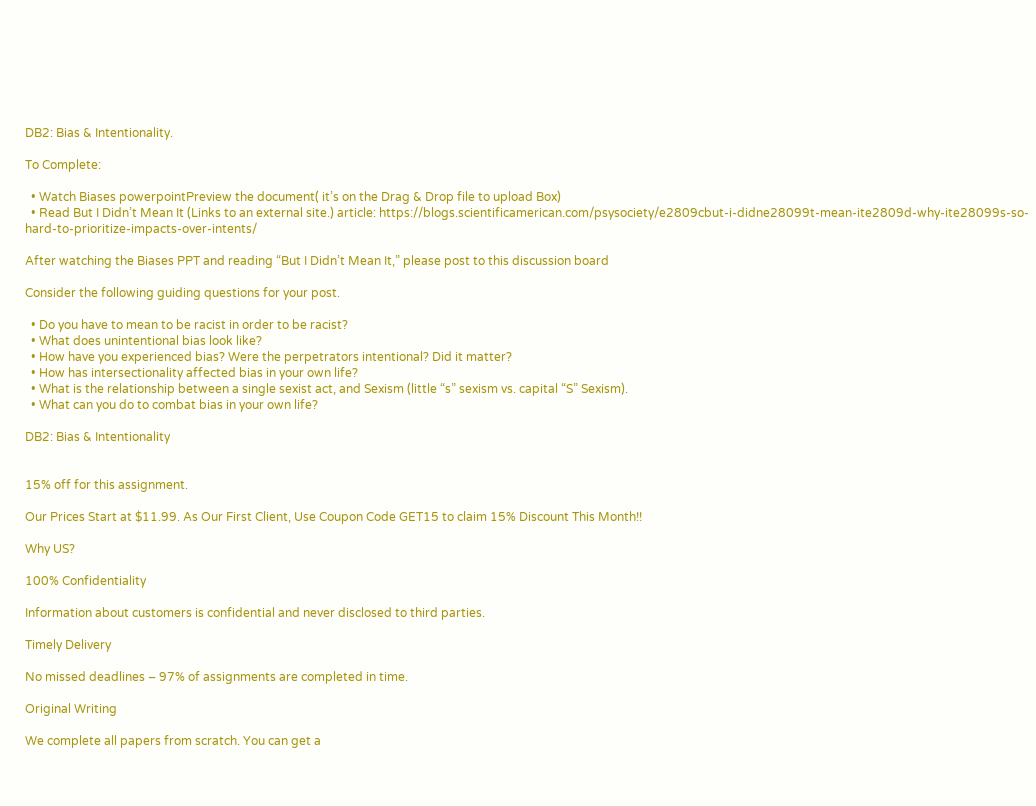DB2: Bias & Intentionality.

To Complete:

  • Watch Biases powerpointPreview the document( it’s on the Drag & Drop file to upload Box)
  • Read But I Didn’t Mean It (Links to an external site.) article: https://blogs.scientificamerican.com/psysociety/e2809cbut-i-didne28099t-mean-ite2809d-why-ite28099s-so-hard-to-prioritize-impacts-over-intents/

After watching the Biases PPT and reading “But I Didn’t Mean It,” please post to this discussion board

Consider the following guiding questions for your post.

  • Do you have to mean to be racist in order to be racist?
  • What does unintentional bias look like?
  • How have you experienced bias? Were the perpetrators intentional? Did it matter?
  • How has intersectionality affected bias in your own life?
  • What is the relationship between a single sexist act, and Sexism (little “s” sexism vs. capital “S” Sexism).
  • What can you do to combat bias in your own life?

DB2: Bias & Intentionality


15% off for this assignment.

Our Prices Start at $11.99. As Our First Client, Use Coupon Code GET15 to claim 15% Discount This Month!!

Why US?

100% Confidentiality

Information about customers is confidential and never disclosed to third parties.

Timely Delivery

No missed deadlines – 97% of assignments are completed in time.

Original Writing

We complete all papers from scratch. You can get a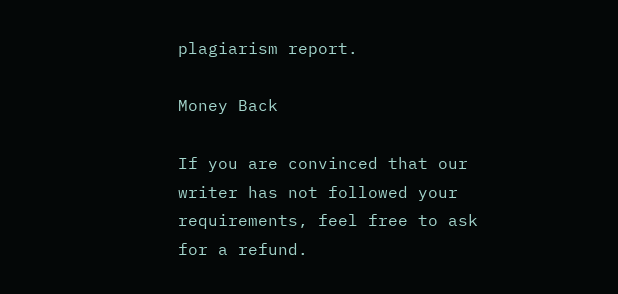plagiarism report.

Money Back

If you are convinced that our writer has not followed your requirements, feel free to ask for a refund.